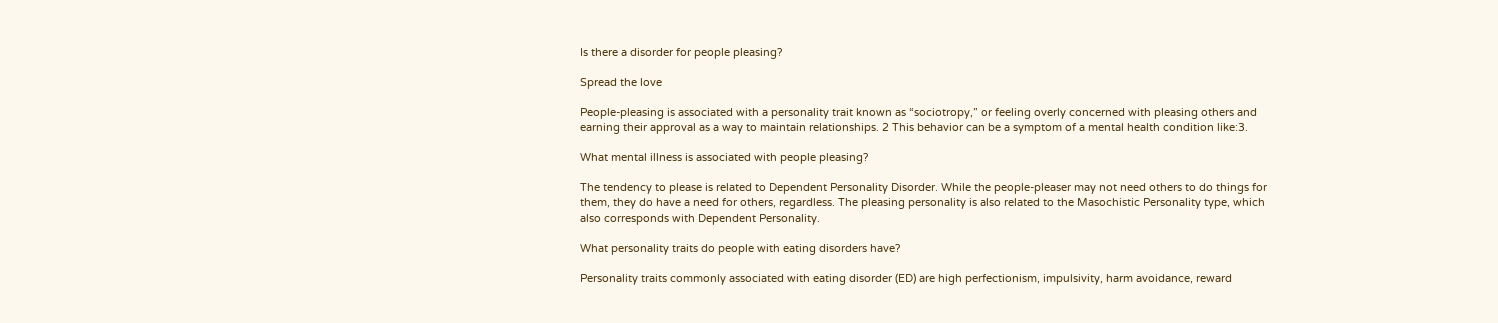Is there a disorder for people pleasing?

Spread the love

People-pleasing is associated with a personality trait known as “sociotropy,” or feeling overly concerned with pleasing others and earning their approval as a way to maintain relationships. 2 This behavior can be a symptom of a mental health condition like:3.

What mental illness is associated with people pleasing?

The tendency to please is related to Dependent Personality Disorder. While the people-pleaser may not need others to do things for them, they do have a need for others, regardless. The pleasing personality is also related to the Masochistic Personality type, which also corresponds with Dependent Personality.

What personality traits do people with eating disorders have?

Personality traits commonly associated with eating disorder (ED) are high perfectionism, impulsivity, harm avoidance, reward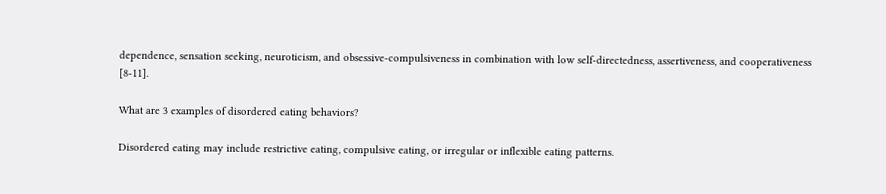dependence, sensation seeking, neuroticism, and obsessive-compulsiveness in combination with low self-directedness, assertiveness, and cooperativeness [8-11].

What are 3 examples of disordered eating behaviors?

Disordered eating may include restrictive eating, compulsive eating, or irregular or inflexible eating patterns.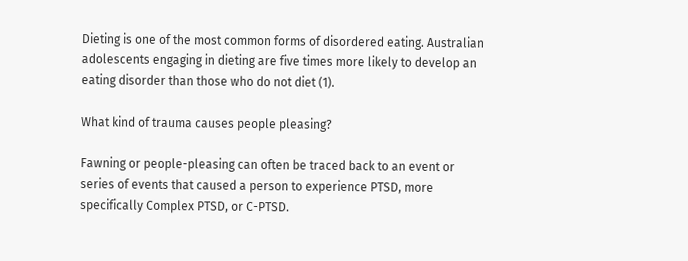Dieting is one of the most common forms of disordered eating. Australian adolescents engaging in dieting are five times more likely to develop an eating disorder than those who do not diet (1).

What kind of trauma causes people pleasing?

Fawning or people-pleasing can often be traced back to an event or series of events that caused a person to experience PTSD, more specifically Complex PTSD, or C-PTSD.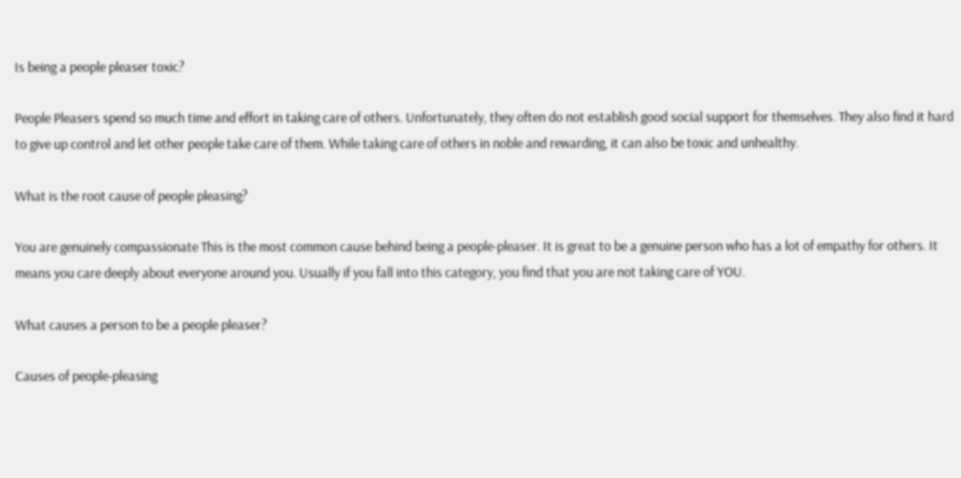Is being a people pleaser toxic?

People Pleasers spend so much time and effort in taking care of others. Unfortunately, they often do not establish good social support for themselves. They also find it hard to give up control and let other people take care of them. While taking care of others in noble and rewarding, it can also be toxic and unhealthy.

What is the root cause of people pleasing?

You are genuinely compassionate This is the most common cause behind being a people-pleaser. It is great to be a genuine person who has a lot of empathy for others. It means you care deeply about everyone around you. Usually if you fall into this category, you find that you are not taking care of YOU.

What causes a person to be a people pleaser?

Causes of people-pleasing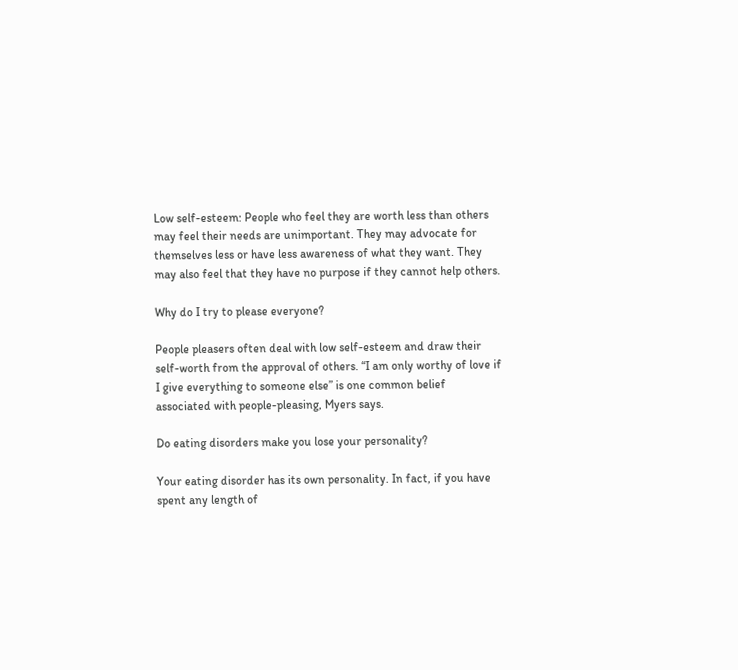Low self-esteem: People who feel they are worth less than others may feel their needs are unimportant. They may advocate for themselves less or have less awareness of what they want. They may also feel that they have no purpose if they cannot help others.

Why do I try to please everyone?

People pleasers often deal with low self-esteem and draw their self-worth from the approval of others. “I am only worthy of love if I give everything to someone else” is one common belief associated with people-pleasing, Myers says.

Do eating disorders make you lose your personality?

Your eating disorder has its own personality. In fact, if you have spent any length of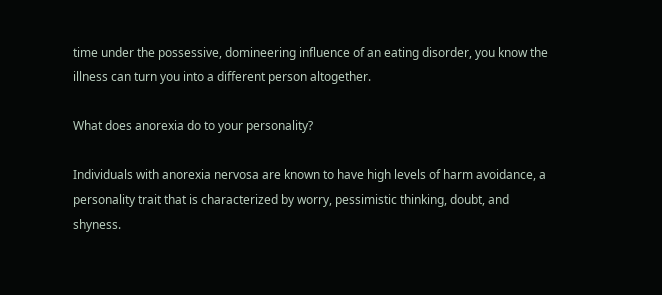time under the possessive, domineering influence of an eating disorder, you know the illness can turn you into a different person altogether.

What does anorexia do to your personality?

Individuals with anorexia nervosa are known to have high levels of harm avoidance, a personality trait that is characterized by worry, pessimistic thinking, doubt, and shyness.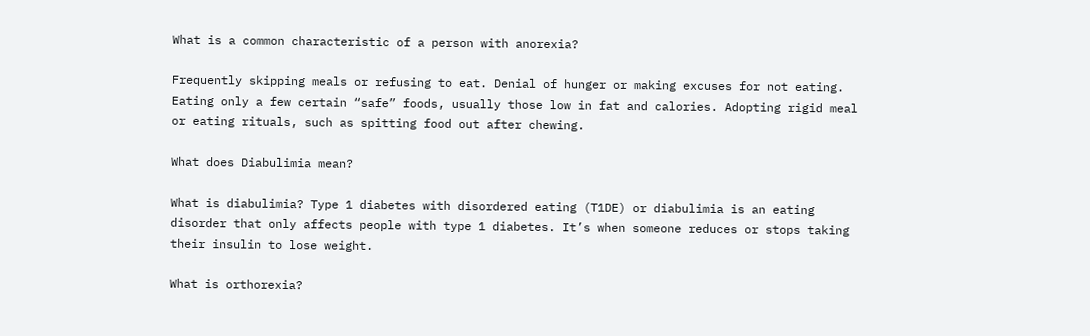What is a common characteristic of a person with anorexia?

Frequently skipping meals or refusing to eat. Denial of hunger or making excuses for not eating. Eating only a few certain “safe” foods, usually those low in fat and calories. Adopting rigid meal or eating rituals, such as spitting food out after chewing.

What does Diabulimia mean?

What is diabulimia? Type 1 diabetes with disordered eating (T1DE) or diabulimia is an eating disorder that only affects people with type 1 diabetes. It’s when someone reduces or stops taking their insulin to lose weight.

What is orthorexia?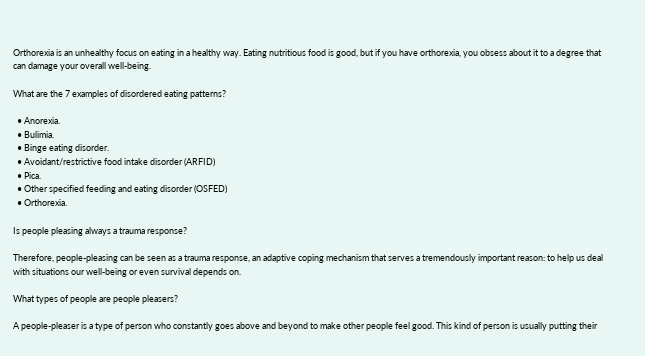Orthorexia is an unhealthy focus on eating in a healthy way. Eating nutritious food is good, but if you have orthorexia, you obsess about it to a degree that can damage your overall well-being.

What are the 7 examples of disordered eating patterns?

  • Anorexia.
  • Bulimia.
  • Binge eating disorder.
  • Avoidant/restrictive food intake disorder (ARFID)
  • Pica.
  • Other specified feeding and eating disorder (OSFED)
  • Orthorexia.

Is people pleasing always a trauma response?

Therefore, people-pleasing can be seen as a trauma response, an adaptive coping mechanism that serves a tremendously important reason: to help us deal with situations our well-being or even survival depends on.

What types of people are people pleasers?

A people-pleaser is a type of person who constantly goes above and beyond to make other people feel good. This kind of person is usually putting their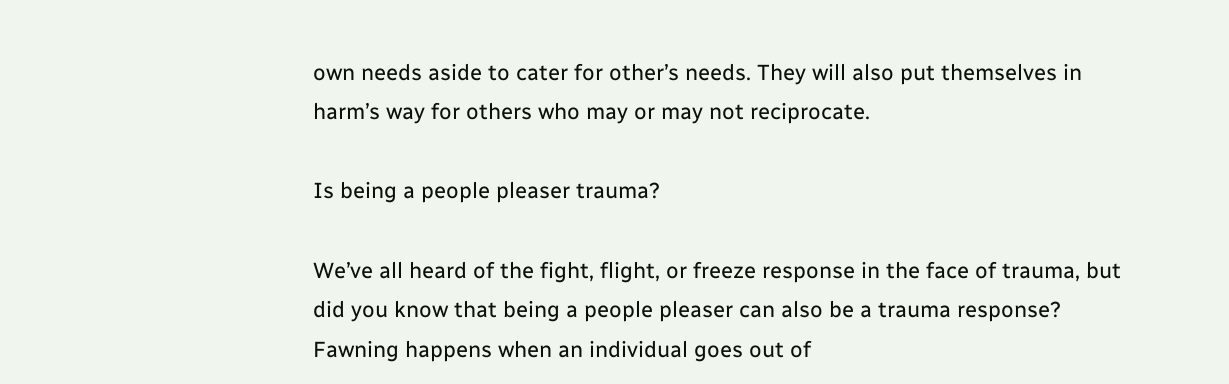own needs aside to cater for other’s needs. They will also put themselves in harm’s way for others who may or may not reciprocate.

Is being a people pleaser trauma?

We’ve all heard of the fight, flight, or freeze response in the face of trauma, but did you know that being a people pleaser can also be a trauma response? Fawning happens when an individual goes out of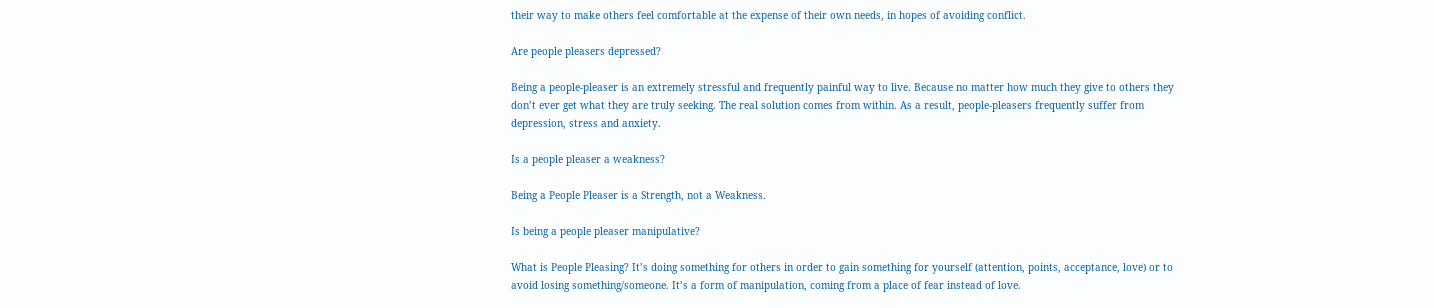their way to make others feel comfortable at the expense of their own needs, in hopes of avoiding conflict.

Are people pleasers depressed?

Being a people-pleaser is an extremely stressful and frequently painful way to live. Because no matter how much they give to others they don’t ever get what they are truly seeking. The real solution comes from within. As a result, people-pleasers frequently suffer from depression, stress and anxiety.

Is a people pleaser a weakness?

Being a People Pleaser is a Strength, not a Weakness.

Is being a people pleaser manipulative?

What is People Pleasing? It’s doing something for others in order to gain something for yourself (attention, points, acceptance, love) or to avoid losing something/someone. It’s a form of manipulation, coming from a place of fear instead of love.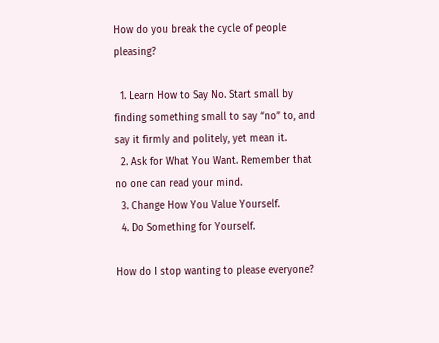How do you break the cycle of people pleasing?

  1. Learn How to Say No. Start small by finding something small to say “no” to, and say it firmly and politely, yet mean it.
  2. Ask for What You Want. Remember that no one can read your mind.
  3. Change How You Value Yourself.
  4. Do Something for Yourself.

How do I stop wanting to please everyone?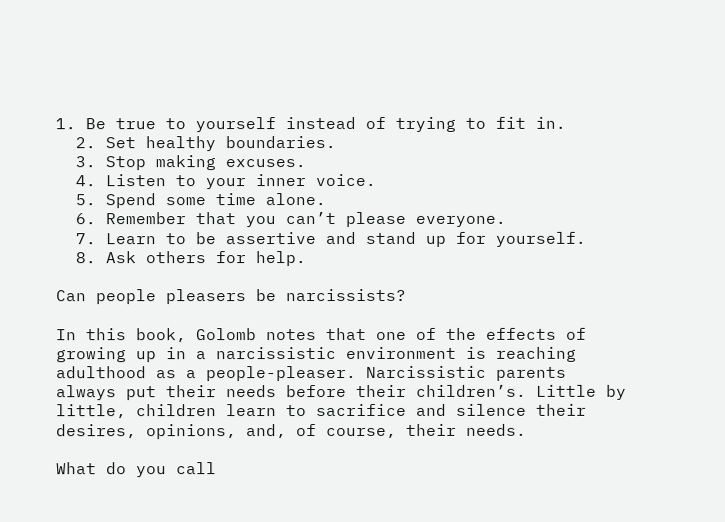1. Be true to yourself instead of trying to fit in.
  2. Set healthy boundaries.
  3. Stop making excuses.
  4. Listen to your inner voice.
  5. Spend some time alone.
  6. Remember that you can’t please everyone.
  7. Learn to be assertive and stand up for yourself.
  8. Ask others for help.

Can people pleasers be narcissists?

In this book, Golomb notes that one of the effects of growing up in a narcissistic environment is reaching adulthood as a people-pleaser. Narcissistic parents always put their needs before their children’s. Little by little, children learn to sacrifice and silence their desires, opinions, and, of course, their needs.

What do you call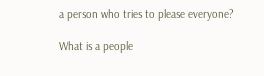a person who tries to please everyone?

What is a people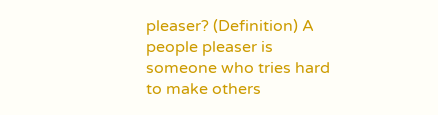pleaser? (Definition) A people pleaser is someone who tries hard to make others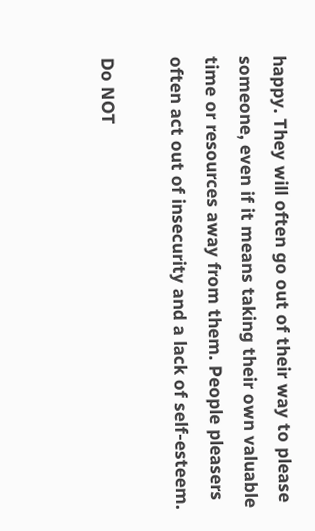happy. They will often go out of their way to please someone, even if it means taking their own valuable time or resources away from them. People pleasers often act out of insecurity and a lack of self-esteem.

Do NOT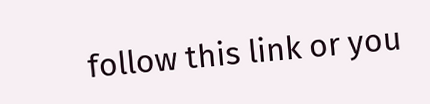follow this link or you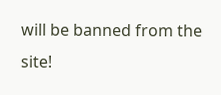will be banned from the site!